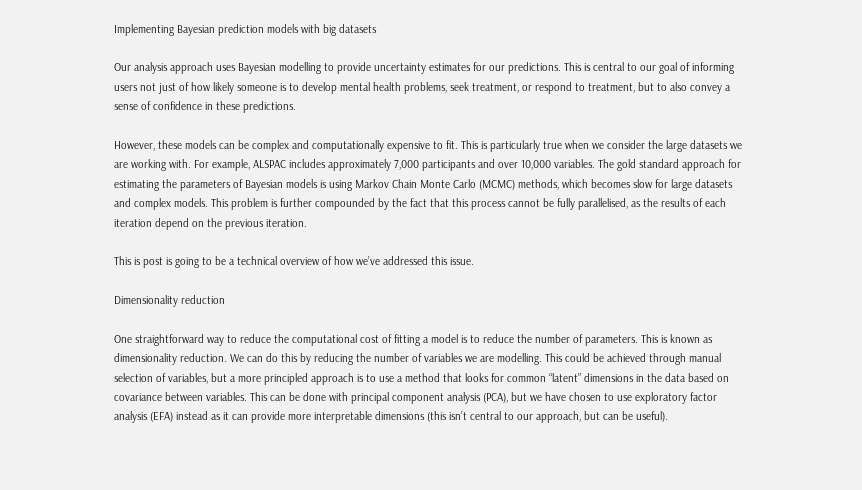Implementing Bayesian prediction models with big datasets

Our analysis approach uses Bayesian modelling to provide uncertainty estimates for our predictions. This is central to our goal of informing users not just of how likely someone is to develop mental health problems, seek treatment, or respond to treatment, but to also convey a sense of confidence in these predictions.

However, these models can be complex and computationally expensive to fit. This is particularly true when we consider the large datasets we are working with. For example, ALSPAC includes approximately 7,000 participants and over 10,000 variables. The gold standard approach for estimating the parameters of Bayesian models is using Markov Chain Monte Carlo (MCMC) methods, which becomes slow for large datasets and complex models. This problem is further compounded by the fact that this process cannot be fully parallelised, as the results of each iteration depend on the previous iteration.

This is post is going to be a technical overview of how we’ve addressed this issue.

Dimensionality reduction

One straightforward way to reduce the computational cost of fitting a model is to reduce the number of parameters. This is known as dimensionality reduction. We can do this by reducing the number of variables we are modelling. This could be achieved through manual selection of variables, but a more principled approach is to use a method that looks for common “latent” dimensions in the data based on covariance between variables. This can be done with principal component analysis (PCA), but we have chosen to use exploratory factor analysis (EFA) instead as it can provide more interpretable dimensions (this isn’t central to our approach, but can be useful).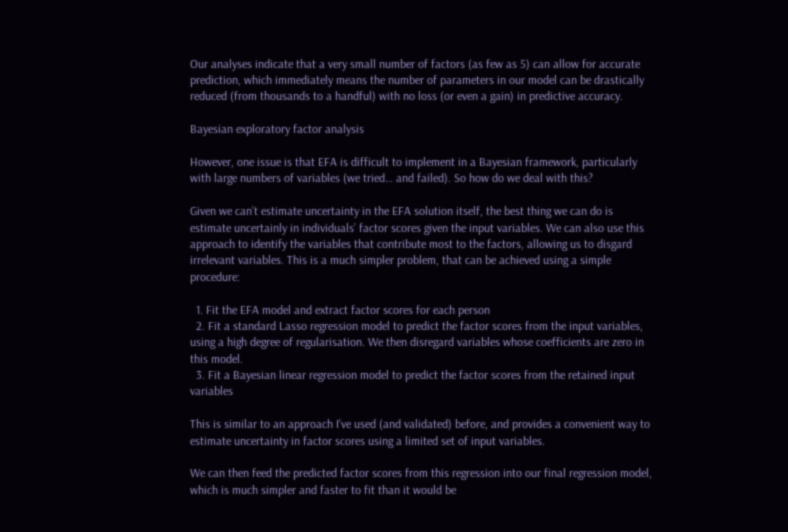Our analyses indicate that a very small number of factors (as few as 5) can allow for accurate prediction, which immediately means the number of parameters in our model can be drastically reduced (from thousands to a handful) with no loss (or even a gain) in predictive accuracy.

Bayesian exploratory factor analysis

However, one issue is that EFA is difficult to implement in a Bayesian framework, particularly with large numbers of variables (we tried… and failed). So how do we deal with this?

Given we can’t estimate uncertainty in the EFA solution itself, the best thing we can do is estimate uncertainly in individuals’ factor scores given the input variables. We can also use this approach to identify the variables that contribute most to the factors, allowing us to disgard irrelevant variables. This is a much simpler problem, that can be achieved using a simple procedure:

  1. Fit the EFA model and extract factor scores for each person
  2. Fit a standard Lasso regression model to predict the factor scores from the input variables, using a high degree of regularisation. We then disregard variables whose coefficients are zero in this model.
  3. Fit a Bayesian linear regression model to predict the factor scores from the retained input variables

This is similar to an approach I’ve used (and validated) before, and provides a convenient way to estimate uncertainty in factor scores using a limited set of input variables.

We can then feed the predicted factor scores from this regression into our final regression model, which is much simpler and faster to fit than it would be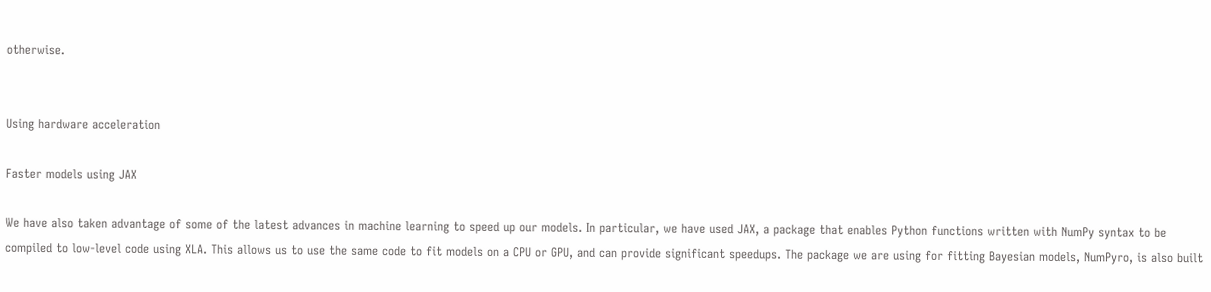otherwise.


Using hardware acceleration

Faster models using JAX

We have also taken advantage of some of the latest advances in machine learning to speed up our models. In particular, we have used JAX, a package that enables Python functions written with NumPy syntax to be compiled to low-level code using XLA. This allows us to use the same code to fit models on a CPU or GPU, and can provide significant speedups. The package we are using for fitting Bayesian models, NumPyro, is also built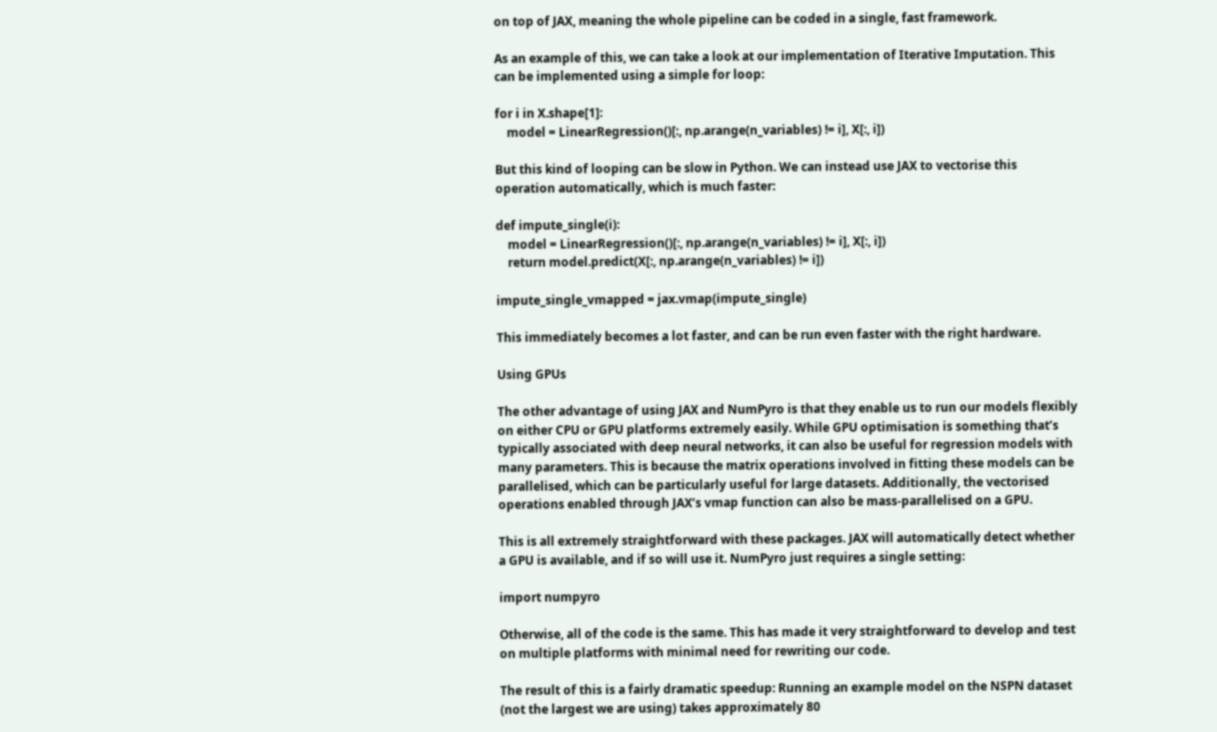on top of JAX, meaning the whole pipeline can be coded in a single, fast framework.

As an example of this, we can take a look at our implementation of Iterative Imputation. This can be implemented using a simple for loop:

for i in X.shape[1]:
    model = LinearRegression()[:, np.arange(n_variables) != i], X[:, i])

But this kind of looping can be slow in Python. We can instead use JAX to vectorise this operation automatically, which is much faster:

def impute_single(i):
    model = LinearRegression()[:, np.arange(n_variables) != i], X[:, i])
    return model.predict(X[:, np.arange(n_variables) != i])

impute_single_vmapped = jax.vmap(impute_single)

This immediately becomes a lot faster, and can be run even faster with the right hardware.

Using GPUs

The other advantage of using JAX and NumPyro is that they enable us to run our models flexibly on either CPU or GPU platforms extremely easily. While GPU optimisation is something that’s typically associated with deep neural networks, it can also be useful for regression models with many parameters. This is because the matrix operations involved in fitting these models can be parallelised, which can be particularly useful for large datasets. Additionally, the vectorised operations enabled through JAX’s vmap function can also be mass-parallelised on a GPU.

This is all extremely straightforward with these packages. JAX will automatically detect whether a GPU is available, and if so will use it. NumPyro just requires a single setting:

import numpyro

Otherwise, all of the code is the same. This has made it very straightforward to develop and test on multiple platforms with minimal need for rewriting our code.

The result of this is a fairly dramatic speedup: Running an example model on the NSPN dataset (not the largest we are using) takes approximately 80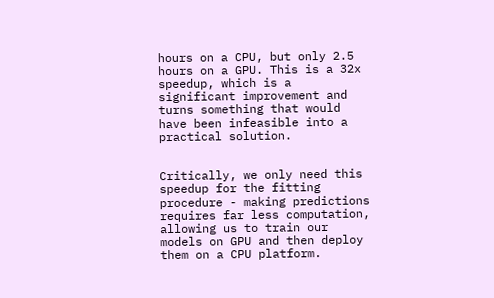hours on a CPU, but only 2.5 hours on a GPU. This is a 32x speedup, which is a significant improvement and turns something that would have been infeasible into a practical solution.


Critically, we only need this speedup for the fitting procedure - making predictions requires far less computation, allowing us to train our models on GPU and then deploy them on a CPU platform.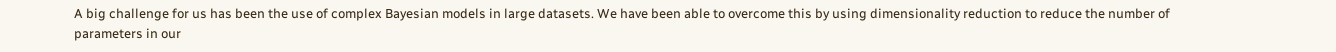A big challenge for us has been the use of complex Bayesian models in large datasets. We have been able to overcome this by using dimensionality reduction to reduce the number of parameters in our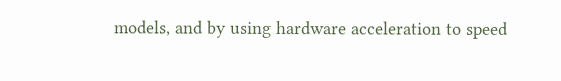models, and by using hardware acceleration to speed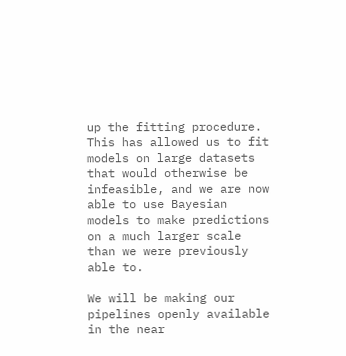up the fitting procedure. This has allowed us to fit models on large datasets that would otherwise be infeasible, and we are now able to use Bayesian models to make predictions on a much larger scale than we were previously able to.

We will be making our pipelines openly available in the near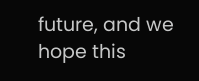future, and we hope this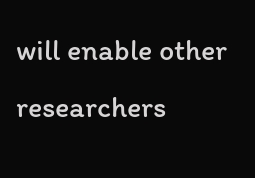will enable other researchers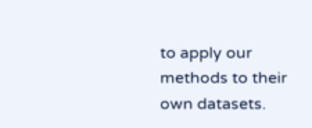to apply our methods to their own datasets.